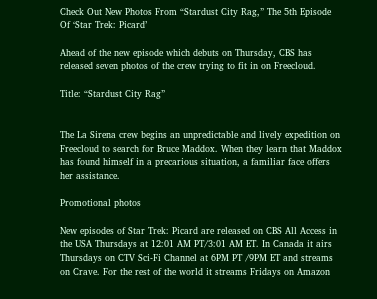Check Out New Photos From “Stardust City Rag,” The 5th Episode Of ‘Star Trek: Picard’

Ahead of the new episode which debuts on Thursday, CBS has released seven photos of the crew trying to fit in on Freecloud.

Title: “Stardust City Rag”


The La Sirena crew begins an unpredictable and lively expedition on Freecloud to search for Bruce Maddox. When they learn that Maddox has found himself in a precarious situation, a familiar face offers her assistance.

Promotional photos

New episodes of Star Trek: Picard are released on CBS All Access in the USA Thursdays at 12:01 AM PT/3:01 AM ET. In Canada it airs Thursdays on CTV Sci-Fi Channel at 6PM PT /9PM ET and streams on Crave. For the rest of the world it streams Fridays on Amazon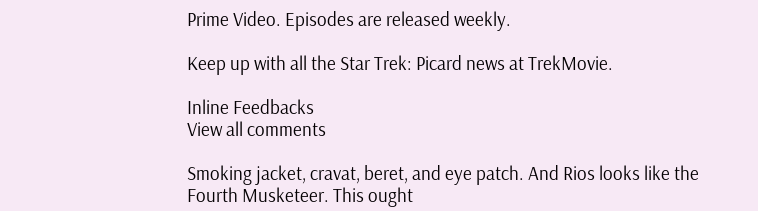Prime Video. Episodes are released weekly.

Keep up with all the Star Trek: Picard news at TrekMovie.

Inline Feedbacks
View all comments

Smoking jacket, cravat, beret, and eye patch. And Rios looks like the Fourth Musketeer. This ought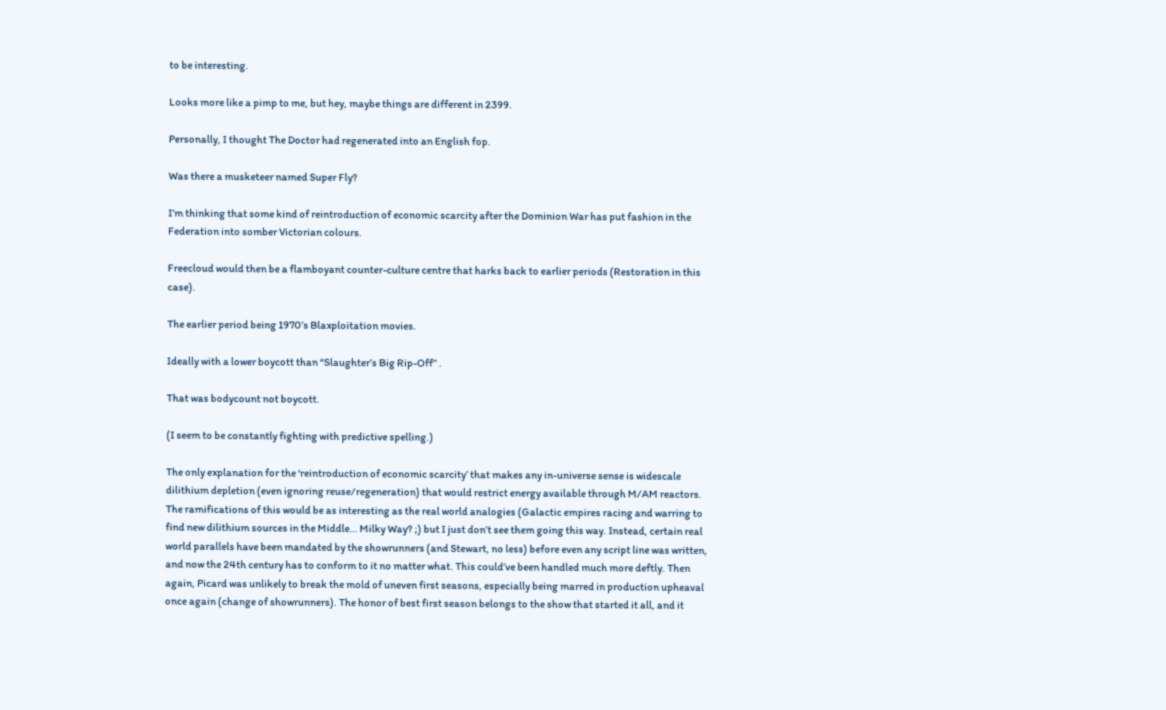to be interesting.

Looks more like a pimp to me, but hey, maybe things are different in 2399.

Personally, I thought The Doctor had regenerated into an English fop.

Was there a musketeer named Super Fly?

I’m thinking that some kind of reintroduction of economic scarcity after the Dominion War has put fashion in the Federation into somber Victorian colours.

Freecloud would then be a flamboyant counter-culture centre that harks back to earlier periods (Restoration in this case).

The earlier period being 1970’s Blaxploitation movies.

Ideally with a lower boycott than “Slaughter’s Big Rip-Off” .

That was bodycount not boycott.

(I seem to be constantly fighting with predictive spelling.)

The only explanation for the ‘reintroduction of economic scarcity’ that makes any in-universe sense is widescale dilithium depletion (even ignoring reuse/regeneration) that would restrict energy available through M/AM reactors. The ramifications of this would be as interesting as the real world analogies (Galactic empires racing and warring to find new dilithium sources in the Middle… Milky Way? ;) but I just don’t see them going this way. Instead, certain real world parallels have been mandated by the showrunners (and Stewart, no less) before even any script line was written, and now the 24th century has to conform to it no matter what. This could’ve been handled much more deftly. Then again, Picard was unlikely to break the mold of uneven first seasons, especially being marred in production upheaval once again (change of showrunners). The honor of best first season belongs to the show that started it all, and it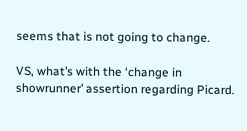seems that is not going to change.

VS, what’s with the ‘change in showrunner’ assertion regarding Picard.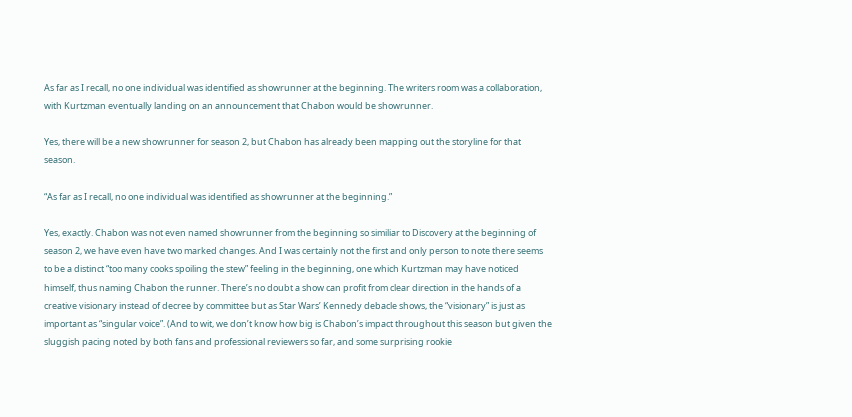As far as I recall, no one individual was identified as showrunner at the beginning. The writers room was a collaboration, with Kurtzman eventually landing on an announcement that Chabon would be showrunner.

Yes, there will be a new showrunner for season 2, but Chabon has already been mapping out the storyline for that season.

“As far as I recall, no one individual was identified as showrunner at the beginning.”

Yes, exactly. Chabon was not even named showrunner from the beginning so similiar to Discovery at the beginning of season 2, we have even have two marked changes. And I was certainly not the first and only person to note there seems to be a distinct “too many cooks spoiling the stew” feeling in the beginning, one which Kurtzman may have noticed himself, thus naming Chabon the runner. There’s no doubt a show can profit from clear direction in the hands of a creative visionary instead of decree by committee but as Star Wars’ Kennedy debacle shows, the “visionary” is just as important as “singular voice”. (And to wit, we don’t know how big is Chabon’s impact throughout this season but given the sluggish pacing noted by both fans and professional reviewers so far, and some surprising rookie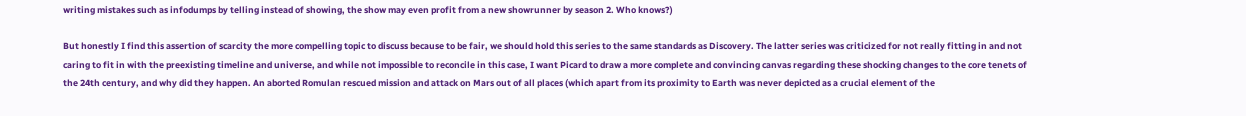writing mistakes such as infodumps by telling instead of showing, the show may even profit from a new showrunner by season 2. Who knows?)

But honestly I find this assertion of scarcity the more compelling topic to discuss because to be fair, we should hold this series to the same standards as Discovery. The latter series was criticized for not really fitting in and not caring to fit in with the preexisting timeline and universe, and while not impossible to reconcile in this case, I want Picard to draw a more complete and convincing canvas regarding these shocking changes to the core tenets of the 24th century, and why did they happen. An aborted Romulan rescued mission and attack on Mars out of all places (which apart from its proximity to Earth was never depicted as a crucial element of the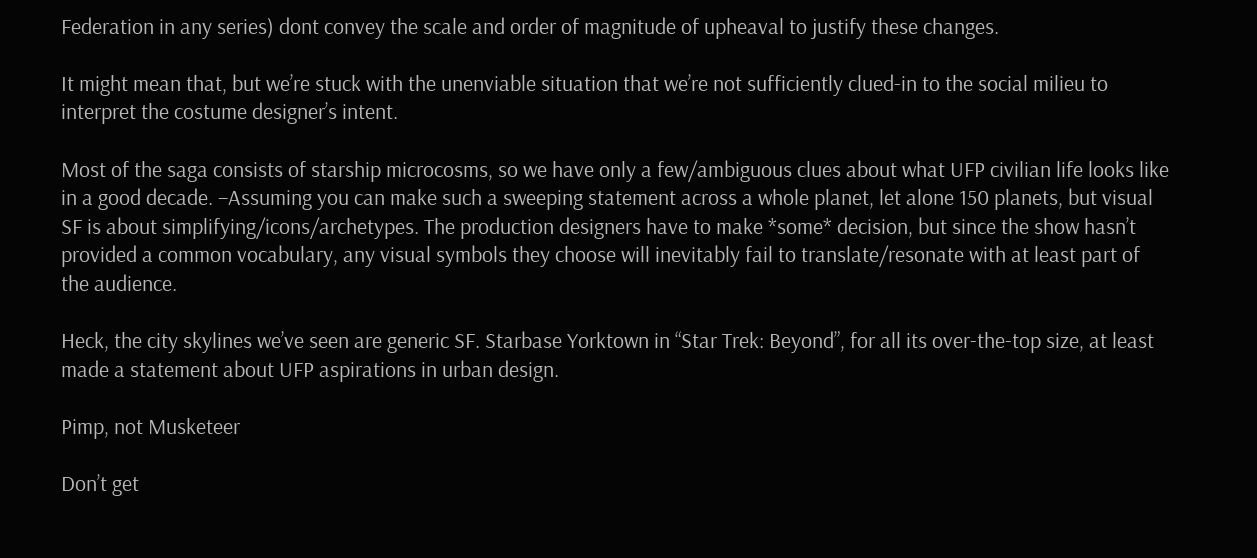Federation in any series) dont convey the scale and order of magnitude of upheaval to justify these changes.

It might mean that, but we’re stuck with the unenviable situation that we’re not sufficiently clued-in to the social milieu to interpret the costume designer’s intent.

Most of the saga consists of starship microcosms, so we have only a few/ambiguous clues about what UFP civilian life looks like in a good decade. –Assuming you can make such a sweeping statement across a whole planet, let alone 150 planets, but visual SF is about simplifying/icons/archetypes. The production designers have to make *some* decision, but since the show hasn’t provided a common vocabulary, any visual symbols they choose will inevitably fail to translate/resonate with at least part of the audience.

Heck, the city skylines we’ve seen are generic SF. Starbase Yorktown in “Star Trek: Beyond”, for all its over-the-top size, at least made a statement about UFP aspirations in urban design.

Pimp, not Musketeer

Don’t get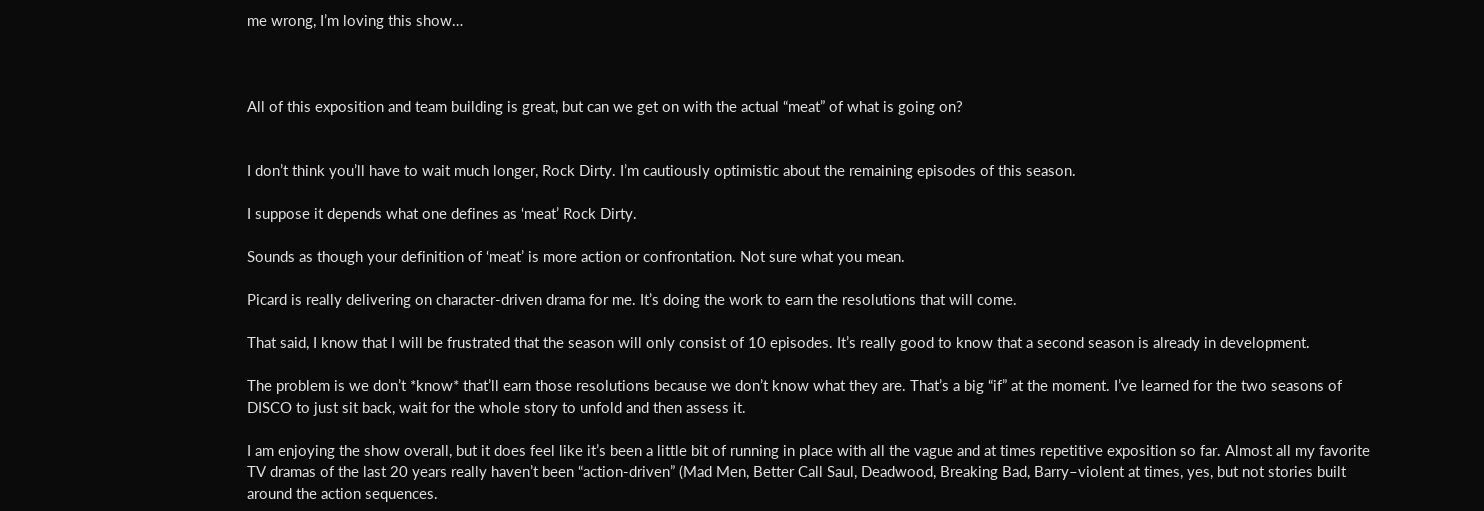me wrong, I’m loving this show…



All of this exposition and team building is great, but can we get on with the actual “meat” of what is going on?


I don’t think you’ll have to wait much longer, Rock Dirty. I’m cautiously optimistic about the remaining episodes of this season.

I suppose it depends what one defines as ‘meat’ Rock Dirty.

Sounds as though your definition of ‘meat’ is more action or confrontation. Not sure what you mean.

Picard is really delivering on character-driven drama for me. It’s doing the work to earn the resolutions that will come.

That said, I know that I will be frustrated that the season will only consist of 10 episodes. It’s really good to know that a second season is already in development.

The problem is we don’t *know* that’ll earn those resolutions because we don’t know what they are. That’s a big “if” at the moment. I’ve learned for the two seasons of DISCO to just sit back, wait for the whole story to unfold and then assess it.

I am enjoying the show overall, but it does feel like it’s been a little bit of running in place with all the vague and at times repetitive exposition so far. Almost all my favorite TV dramas of the last 20 years really haven’t been “action-driven” (Mad Men, Better Call Saul, Deadwood, Breaking Bad, Barry–violent at times, yes, but not stories built around the action sequences.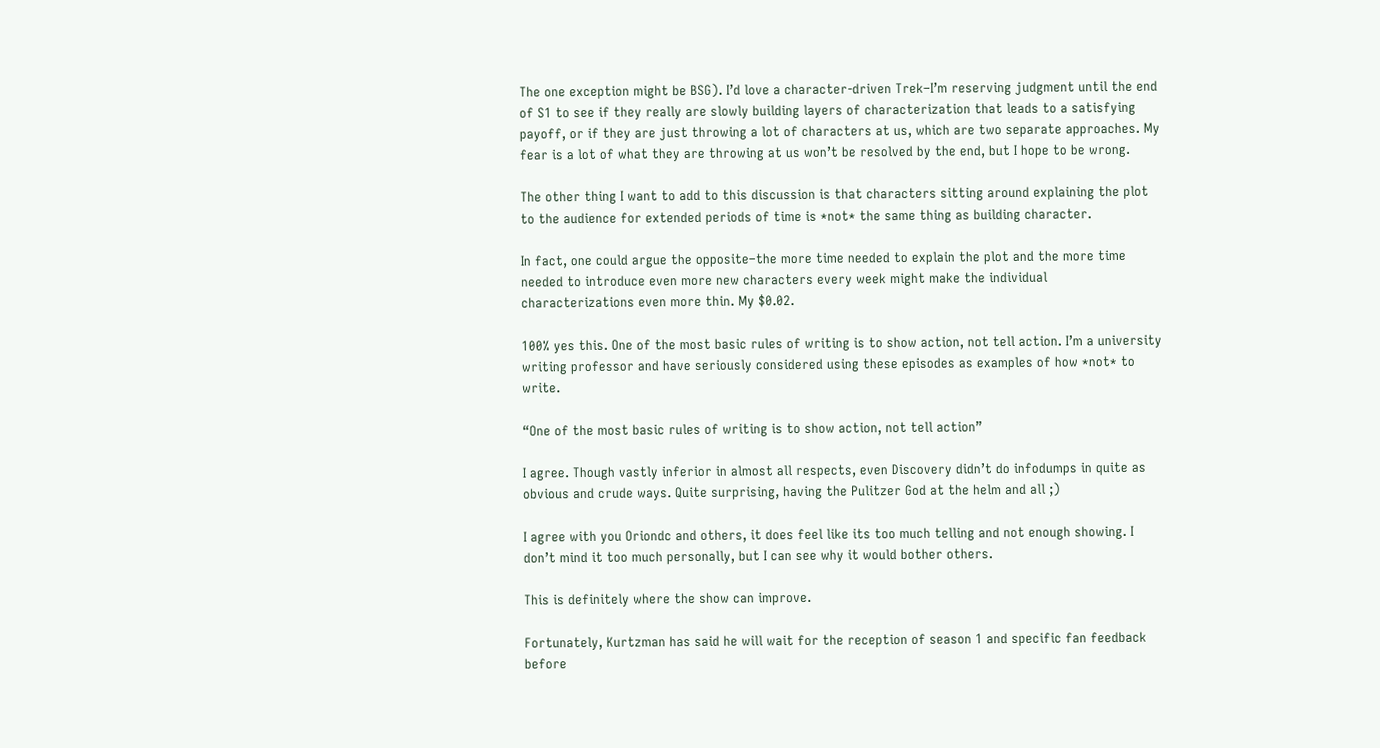The one exception might be BSG). I’d love a character-driven Trek–I’m reserving judgment until the end of S1 to see if they really are slowly building layers of characterization that leads to a satisfying payoff, or if they are just throwing a lot of characters at us, which are two separate approaches. My fear is a lot of what they are throwing at us won’t be resolved by the end, but I hope to be wrong.

The other thing I want to add to this discussion is that characters sitting around explaining the plot to the audience for extended periods of time is *not* the same thing as building character.

In fact, one could argue the opposite–the more time needed to explain the plot and the more time needed to introduce even more new characters every week might make the individual characterizations even more thin. My $0.02.

100% yes this. One of the most basic rules of writing is to show action, not tell action. I’m a university writing professor and have seriously considered using these episodes as examples of how *not* to write.

“One of the most basic rules of writing is to show action, not tell action”

I agree. Though vastly inferior in almost all respects, even Discovery didn’t do infodumps in quite as obvious and crude ways. Quite surprising, having the Pulitzer God at the helm and all ;)

I agree with you Oriondc and others, it does feel like its too much telling and not enough showing. I don’t mind it too much personally, but I can see why it would bother others.

This is definitely where the show can improve.

Fortunately, Kurtzman has said he will wait for the reception of season 1 and specific fan feedback before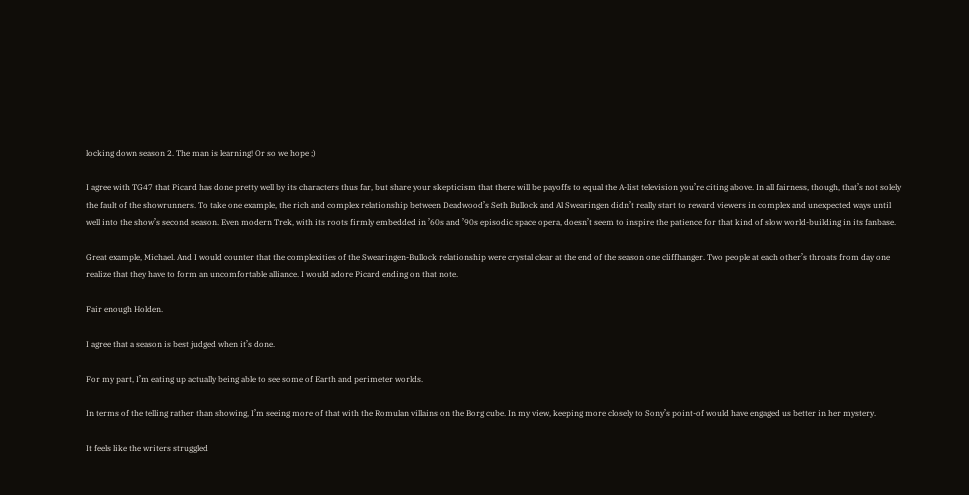locking down season 2. The man is learning! Or so we hope ;)

I agree with TG47 that Picard has done pretty well by its characters thus far, but share your skepticism that there will be payoffs to equal the A-list television you’re citing above. In all fairness, though, that’s not solely the fault of the showrunners. To take one example, the rich and complex relationship between Deadwood’s Seth Bullock and Al Swearingen didn’t really start to reward viewers in complex and unexpected ways until well into the show’s second season. Even modern Trek, with its roots firmly embedded in ’60s and ’90s episodic space opera, doesn’t seem to inspire the patience for that kind of slow world-building in its fanbase.

Great example, Michael. And I would counter that the complexities of the Swearingen-Bullock relationship were crystal clear at the end of the season one cliffhanger. Two people at each other’s throats from day one realize that they have to form an uncomfortable alliance. I would adore Picard ending on that note.

Fair enough Holden.

I agree that a season is best judged when it’s done.

For my part, I’m eating up actually being able to see some of Earth and perimeter worlds.

In terms of the telling rather than showing, I’m seeing more of that with the Romulan villains on the Borg cube. In my view, keeping more closely to Sony’s point-of would have engaged us better in her mystery.

It feels like the writers struggled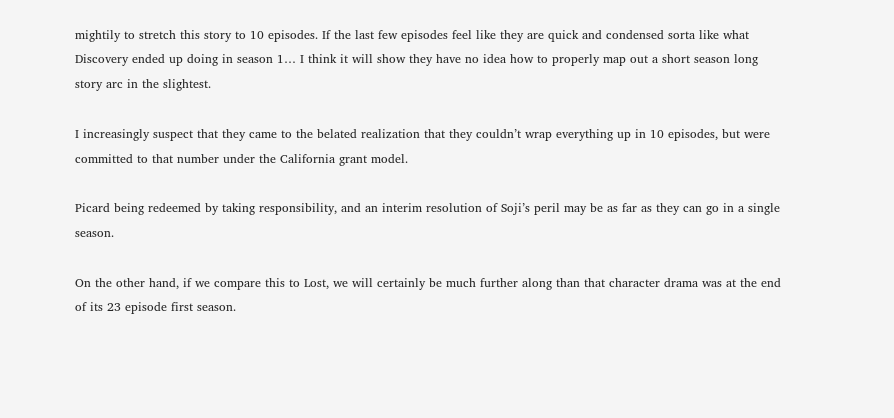mightily to stretch this story to 10 episodes. If the last few episodes feel like they are quick and condensed sorta like what Discovery ended up doing in season 1… I think it will show they have no idea how to properly map out a short season long story arc in the slightest.

I increasingly suspect that they came to the belated realization that they couldn’t wrap everything up in 10 episodes, but were committed to that number under the California grant model.

Picard being redeemed by taking responsibility, and an interim resolution of Soji’s peril may be as far as they can go in a single season.

On the other hand, if we compare this to Lost, we will certainly be much further along than that character drama was at the end of its 23 episode first season.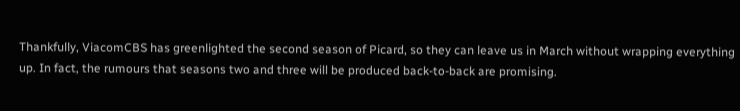Thankfully, ViacomCBS has greenlighted the second season of Picard, so they can leave us in March without wrapping everything up. In fact, the rumours that seasons two and three will be produced back-to-back are promising.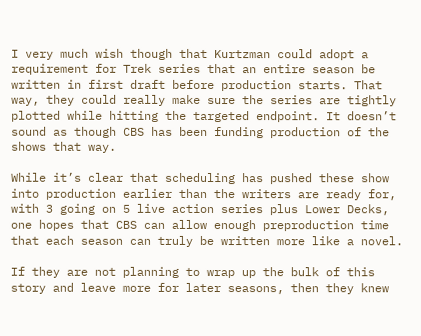I very much wish though that Kurtzman could adopt a requirement for Trek series that an entire season be written in first draft before production starts. That way, they could really make sure the series are tightly plotted while hitting the targeted endpoint. It doesn’t sound as though CBS has been funding production of the shows that way.

While it’s clear that scheduling has pushed these show into production earlier than the writers are ready for, with 3 going on 5 live action series plus Lower Decks, one hopes that CBS can allow enough preproduction time that each season can truly be written more like a novel.

If they are not planning to wrap up the bulk of this story and leave more for later seasons, then they knew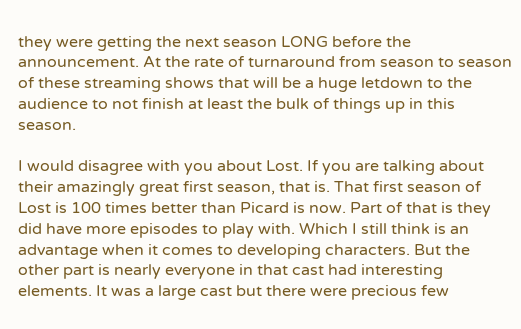they were getting the next season LONG before the announcement. At the rate of turnaround from season to season of these streaming shows that will be a huge letdown to the audience to not finish at least the bulk of things up in this season.

I would disagree with you about Lost. If you are talking about their amazingly great first season, that is. That first season of Lost is 100 times better than Picard is now. Part of that is they did have more episodes to play with. Which I still think is an advantage when it comes to developing characters. But the other part is nearly everyone in that cast had interesting elements. It was a large cast but there were precious few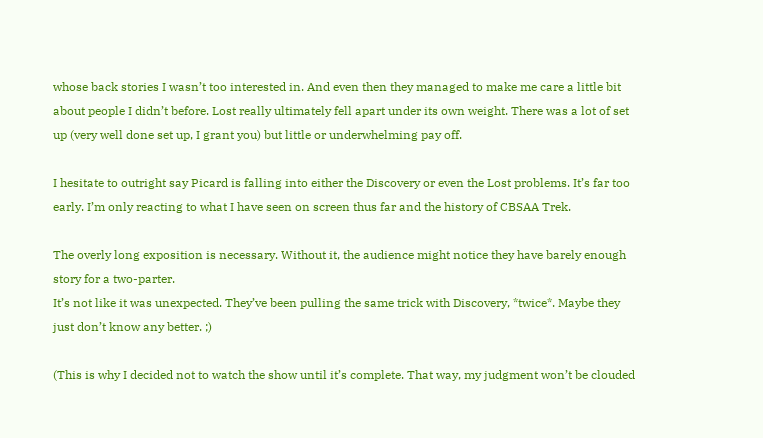whose back stories I wasn’t too interested in. And even then they managed to make me care a little bit about people I didn’t before. Lost really ultimately fell apart under its own weight. There was a lot of set up (very well done set up, I grant you) but little or underwhelming pay off.

I hesitate to outright say Picard is falling into either the Discovery or even the Lost problems. It’s far too early. I’m only reacting to what I have seen on screen thus far and the history of CBSAA Trek.

The overly long exposition is necessary. Without it, the audience might notice they have barely enough story for a two-parter.
It’s not like it was unexpected. They’ve been pulling the same trick with Discovery, *twice*. Maybe they just don’t know any better. ;)

(This is why I decided not to watch the show until it’s complete. That way, my judgment won’t be clouded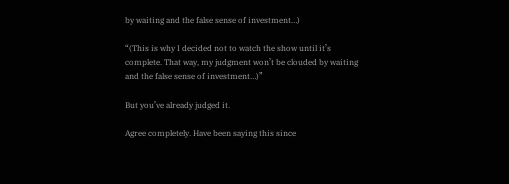by waiting and the false sense of investment…)

“(This is why I decided not to watch the show until it’s complete. That way, my judgment won’t be clouded by waiting and the false sense of investment…)”

But you’ve already judged it.

Agree completely. Have been saying this since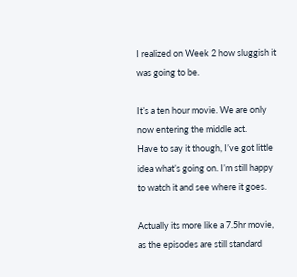I realized on Week 2 how sluggish it was going to be.

It’s a ten hour movie. We are only now entering the middle act.
Have to say it though, I’ve got little idea what’s going on. I’m still happy to watch it and see where it goes.

Actually its more like a 7.5hr movie, as the episodes are still standard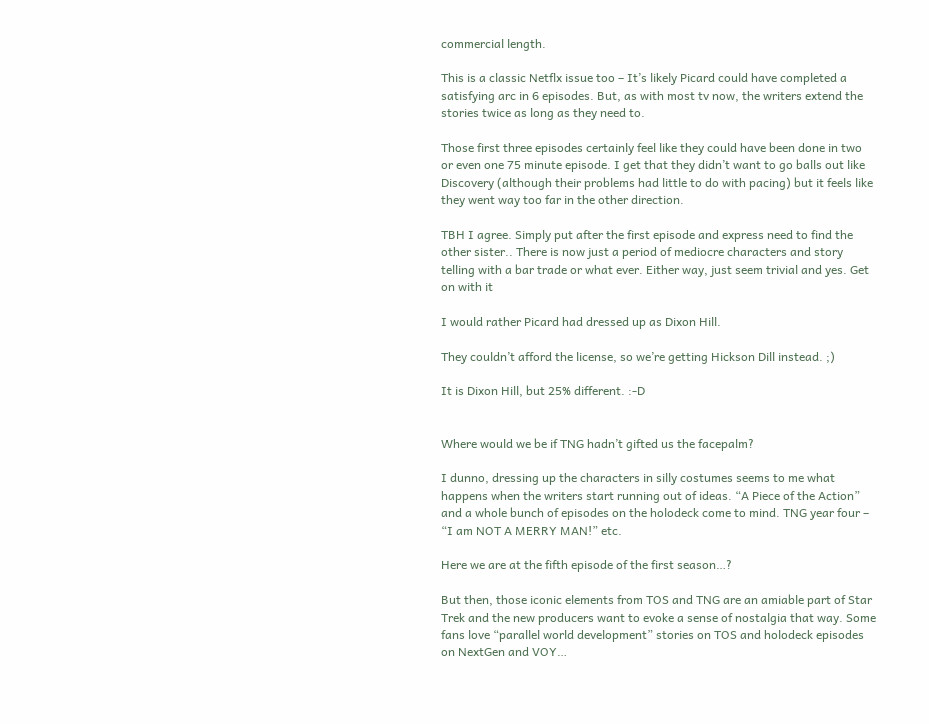commercial length.

This is a classic Netflx issue too – It’s likely Picard could have completed a satisfying arc in 6 episodes. But, as with most tv now, the writers extend the stories twice as long as they need to.

Those first three episodes certainly feel like they could have been done in two or even one 75 minute episode. I get that they didn’t want to go balls out like Discovery (although their problems had little to do with pacing) but it feels like they went way too far in the other direction.

TBH I agree. Simply put after the first episode and express need to find the other sister.. There is now just a period of mediocre characters and story telling with a bar trade or what ever. Either way, just seem trivial and yes. Get on with it

I would rather Picard had dressed up as Dixon Hill.

They couldn’t afford the license, so we’re getting Hickson Dill instead. ;)

It is Dixon Hill, but 25% different. :-D


Where would we be if TNG hadn’t gifted us the facepalm?

I dunno, dressing up the characters in silly costumes seems to me what happens when the writers start running out of ideas. “A Piece of the Action” and a whole bunch of episodes on the holodeck come to mind. TNG year four – “I am NOT A MERRY MAN!” etc.

Here we are at the fifth episode of the first season…?

But then, those iconic elements from TOS and TNG are an amiable part of Star Trek and the new producers want to evoke a sense of nostalgia that way. Some fans love “parallel world development” stories on TOS and holodeck episodes on NextGen and VOY…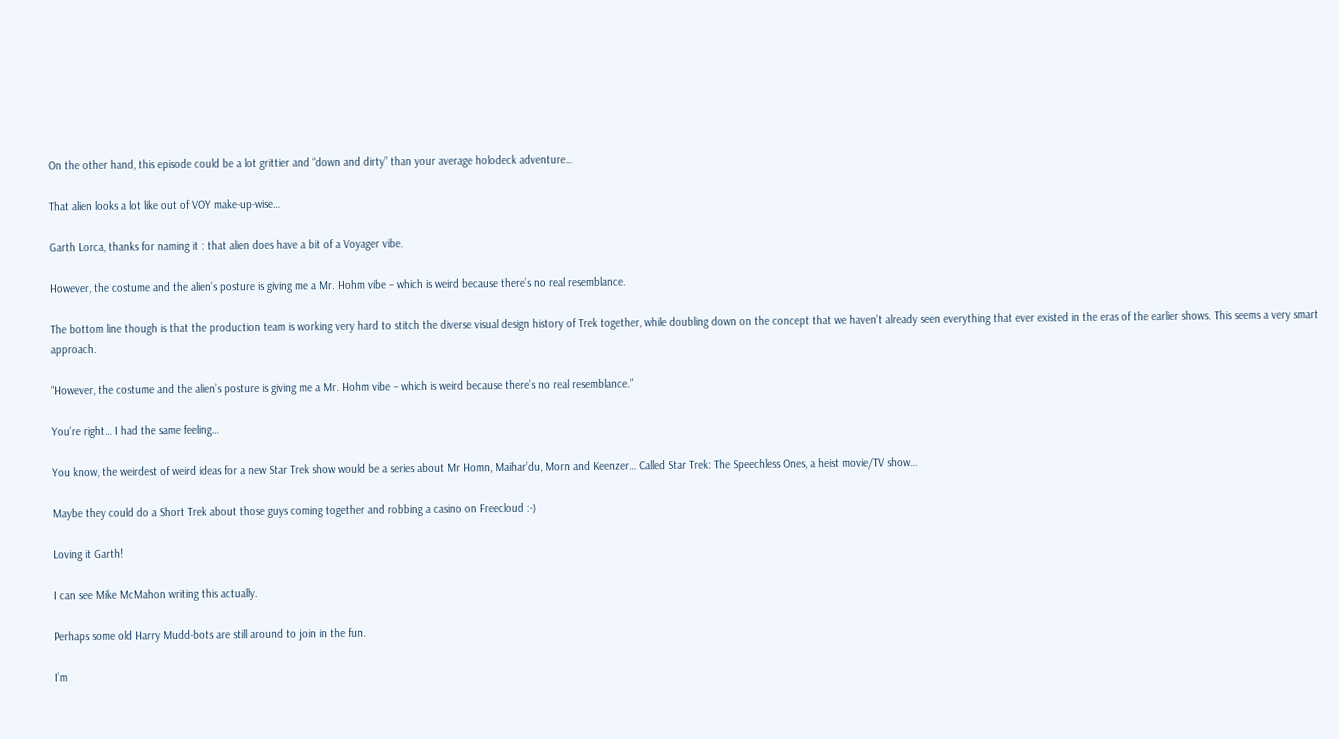On the other hand, this episode could be a lot grittier and “down and dirty” than your average holodeck adventure…

That alien looks a lot like out of VOY make-up-wise…

Garth Lorca, thanks for naming it : that alien does have a bit of a Voyager vibe.

However, the costume and the alien’s posture is giving me a Mr. Hohm vibe – which is weird because there’s no real resemblance.

The bottom line though is that the production team is working very hard to stitch the diverse visual design history of Trek together, while doubling down on the concept that we haven’t already seen everything that ever existed in the eras of the earlier shows. This seems a very smart approach.

“However, the costume and the alien’s posture is giving me a Mr. Hohm vibe – which is weird because there’s no real resemblance.”

You’re right… I had the same feeling…

You know, the weirdest of weird ideas for a new Star Trek show would be a series about Mr Homn, Maihar’du, Morn and Keenzer… Called Star Trek: The Speechless Ones, a heist movie/TV show…

Maybe they could do a Short Trek about those guys coming together and robbing a casino on Freecloud :-)

Loving it Garth!

I can see Mike McMahon writing this actually.

Perhaps some old Harry Mudd-bots are still around to join in the fun.

I’m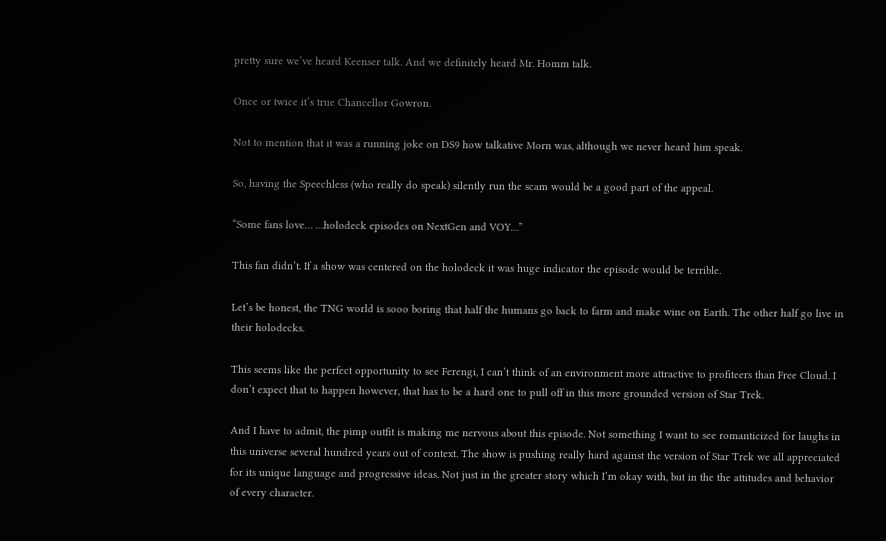pretty sure we’ve heard Keenser talk. And we definitely heard Mr. Homm talk.

Once or twice it’s true Chancellor Gowron.

Not to mention that it was a running joke on DS9 how talkative Morn was, although we never heard him speak.

So, having the Speechless (who really do speak) silently run the scam would be a good part of the appeal.

“Some fans love… …holodeck episodes on NextGen and VOY…”

This fan didn’t. If a show was centered on the holodeck it was huge indicator the episode would be terrible.

Let’s be honest, the TNG world is sooo boring that half the humans go back to farm and make wine on Earth. The other half go live in their holodecks.

This seems like the perfect opportunity to see Ferengi, I can’t think of an environment more attractive to profiteers than Free Cloud. I don’t expect that to happen however, that has to be a hard one to pull off in this more grounded version of Star Trek.

And I have to admit, the pimp outfit is making me nervous about this episode. Not something I want to see romanticized for laughs in this universe several hundred years out of context. The show is pushing really hard against the version of Star Trek we all appreciated for its unique language and progressive ideas. Not just in the greater story which I’m okay with, but in the the attitudes and behavior of every character.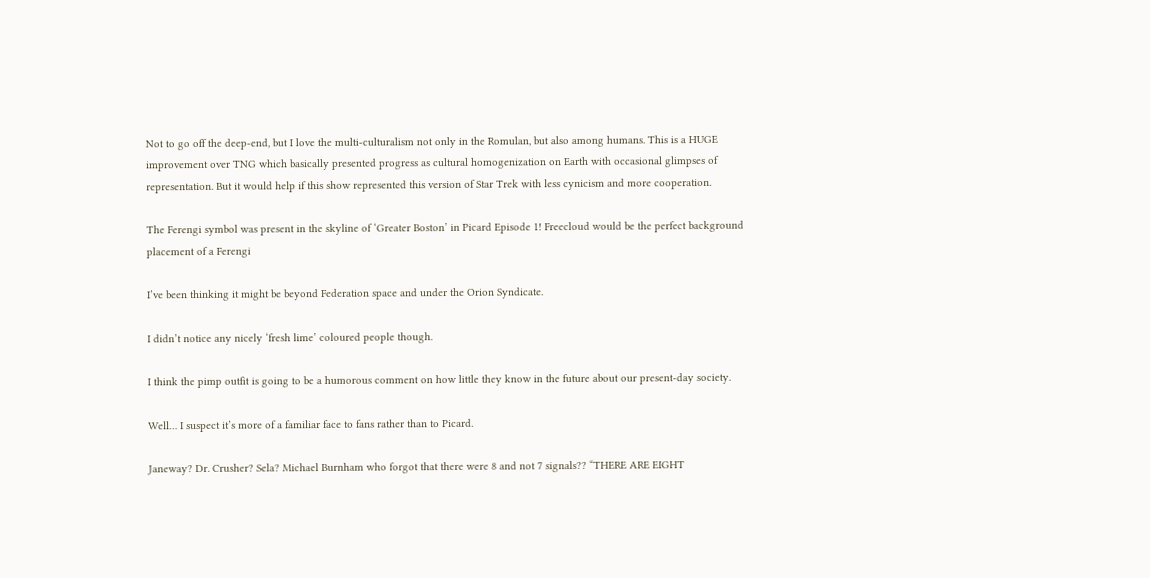Not to go off the deep-end, but I love the multi-culturalism not only in the Romulan, but also among humans. This is a HUGE improvement over TNG which basically presented progress as cultural homogenization on Earth with occasional glimpses of representation. But it would help if this show represented this version of Star Trek with less cynicism and more cooperation.

The Ferengi symbol was present in the skyline of ‘Greater Boston’ in Picard Episode 1! Freecloud would be the perfect background placement of a Ferengi

I’ve been thinking it might be beyond Federation space and under the Orion Syndicate.

I didn’t notice any nicely ‘fresh lime’ coloured people though.

I think the pimp outfit is going to be a humorous comment on how little they know in the future about our present-day society.

Well… I suspect it’s more of a familiar face to fans rather than to Picard.

Janeway? Dr. Crusher? Sela? Michael Burnham who forgot that there were 8 and not 7 signals?? “THERE ARE EIGHT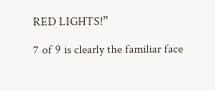RED LIGHTS!”

7 of 9 is clearly the familiar face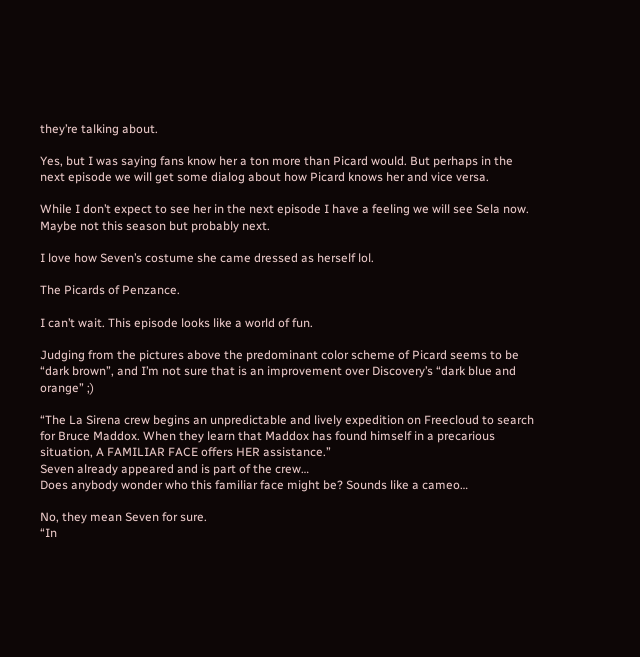they’re talking about.

Yes, but I was saying fans know her a ton more than Picard would. But perhaps in the next episode we will get some dialog about how Picard knows her and vice versa.

While I don’t expect to see her in the next episode I have a feeling we will see Sela now. Maybe not this season but probably next.

I love how Seven’s costume she came dressed as herself lol.

The Picards of Penzance.

I can’t wait. This episode looks like a world of fun.

Judging from the pictures above the predominant color scheme of Picard seems to be “dark brown”, and I’m not sure that is an improvement over Discovery’s “dark blue and orange” ;)

“The La Sirena crew begins an unpredictable and lively expedition on Freecloud to search for Bruce Maddox. When they learn that Maddox has found himself in a precarious situation, A FAMILIAR FACE offers HER assistance.”
Seven already appeared and is part of the crew…
Does anybody wonder who this familiar face might be? Sounds like a cameo…

No, they mean Seven for sure.
“In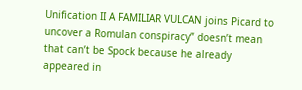Unification II A FAMILIAR VULCAN joins Picard to uncover a Romulan conspiracy” doesn’t mean that can’t be Spock because he already appeared in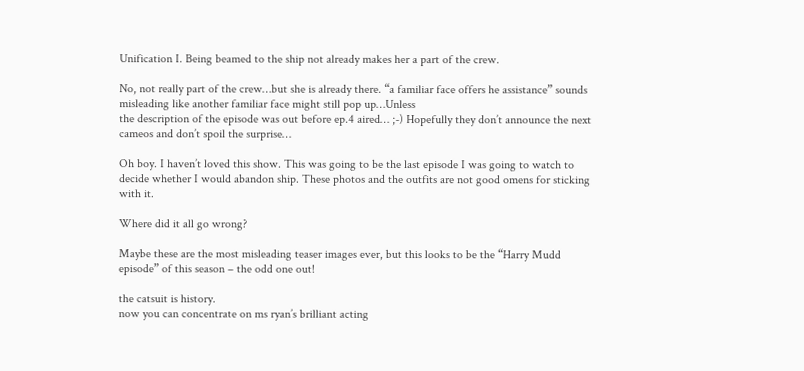Unification I. Being beamed to the ship not already makes her a part of the crew.

No, not really part of the crew…but she is already there. “a familiar face offers he assistance” sounds misleading like another familiar face might still pop up…Unless
the description of the episode was out before ep.4 aired… ;-) Hopefully they don’t announce the next cameos and don’t spoil the surprise…

Oh boy. I haven’t loved this show. This was going to be the last episode I was going to watch to decide whether I would abandon ship. These photos and the outfits are not good omens for sticking with it.

Where did it all go wrong?

Maybe these are the most misleading teaser images ever, but this looks to be the “Harry Mudd episode” of this season – the odd one out!

the catsuit is history.
now you can concentrate on ms ryan’s brilliant acting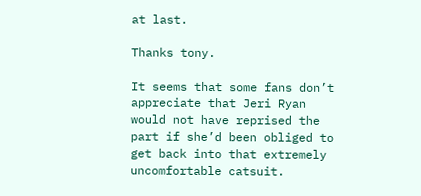at last.

Thanks tony.

It seems that some fans don’t appreciate that Jeri Ryan would not have reprised the part if she’d been obliged to get back into that extremely uncomfortable catsuit.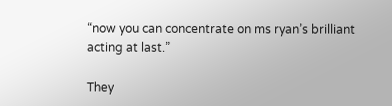“now you can concentrate on ms ryan’s brilliant acting at last.”

They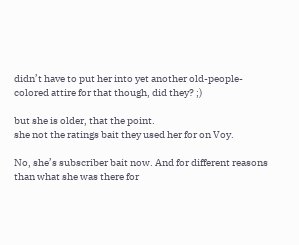didn’t have to put her into yet another old-people-colored attire for that though, did they? ;)

but she is older, that the point.
she not the ratings bait they used her for on Voy.

No, she’s subscriber bait now. And for different reasons than what she was there for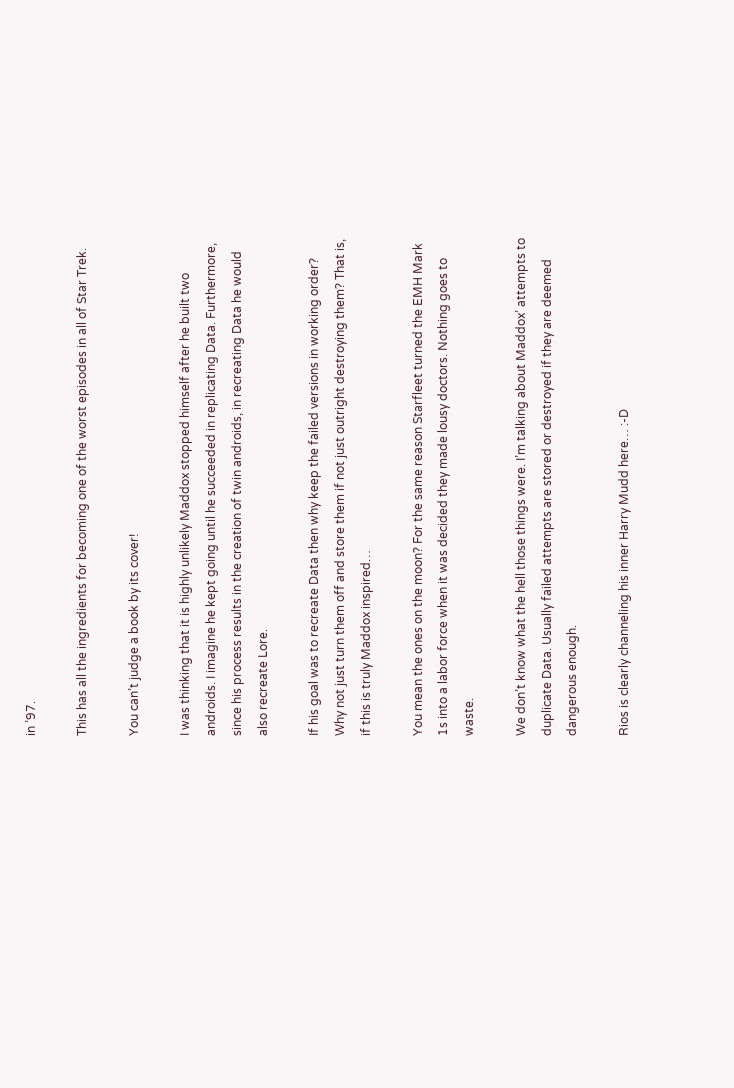in ’97.

This has all the ingredients for becoming one of the worst episodes in all of Star Trek.

You can’t judge a book by its cover!

I was thinking that it is highly unlikely Maddox stopped himself after he built two androids. I imagine he kept going until he succeeded in replicating Data. Furthermore, since his process results in the creation of twin androids, in recreating Data he would also recreate Lore.

If his goal was to recreate Data then why keep the failed versions in working order? Why not just turn them off and store them if not just outright destroying them? That is, if this is truly Maddox inspired…

You mean the ones on the moon? For the same reason Starfleet turned the EMH Mark 1s into a labor force when it was decided they made lousy doctors. Nothing goes to waste.

We don’t know what the hell those things were. I’m talking about Maddox’ attempts to duplicate Data. Usually failed attempts are stored or destroyed if they are deemed dangerous enough.

Rios is clearly channeling his inner Harry Mudd here… :-D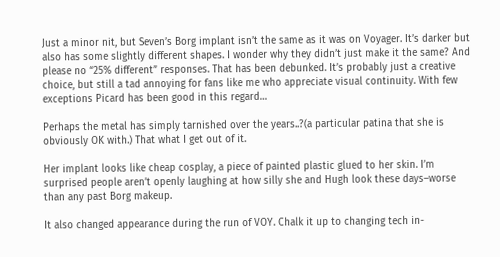Just a minor nit, but Seven’s Borg implant isn’t the same as it was on Voyager. It’s darker but also has some slightly different shapes. I wonder why they didn’t just make it the same? And please no “25% different” responses. That has been debunked. It’s probably just a creative choice, but still a tad annoying for fans like me who appreciate visual continuity. With few exceptions Picard has been good in this regard…

Perhaps the metal has simply tarnished over the years..?(a particular patina that she is obviously OK with.) That what I get out of it.

Her implant looks like cheap cosplay, a piece of painted plastic glued to her skin. I’m surprised people aren’t openly laughing at how silly she and Hugh look these days–worse than any past Borg makeup.

It also changed appearance during the run of VOY. Chalk it up to changing tech in-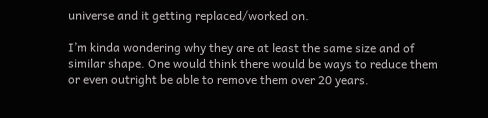universe and it getting replaced/worked on.

I’m kinda wondering why they are at least the same size and of similar shape. One would think there would be ways to reduce them or even outright be able to remove them over 20 years.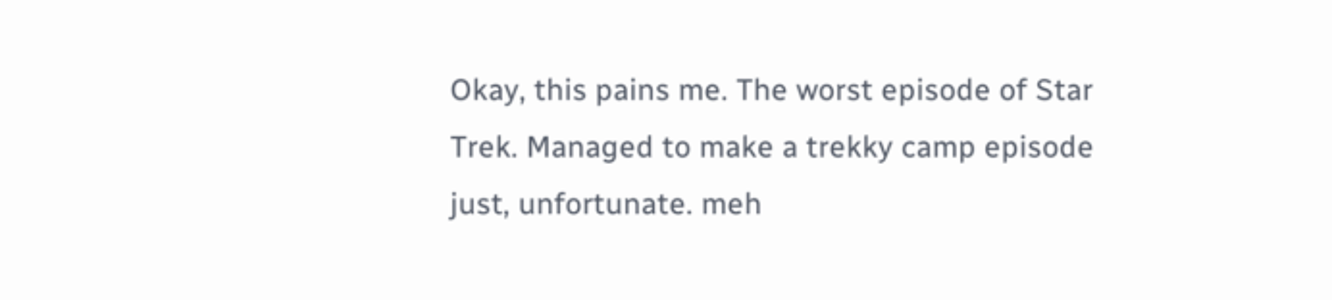Okay, this pains me. The worst episode of Star Trek. Managed to make a trekky camp episode just, unfortunate. meh